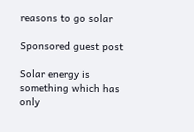reasons to go solar

Sponsored guest post

Solar energy is something which has only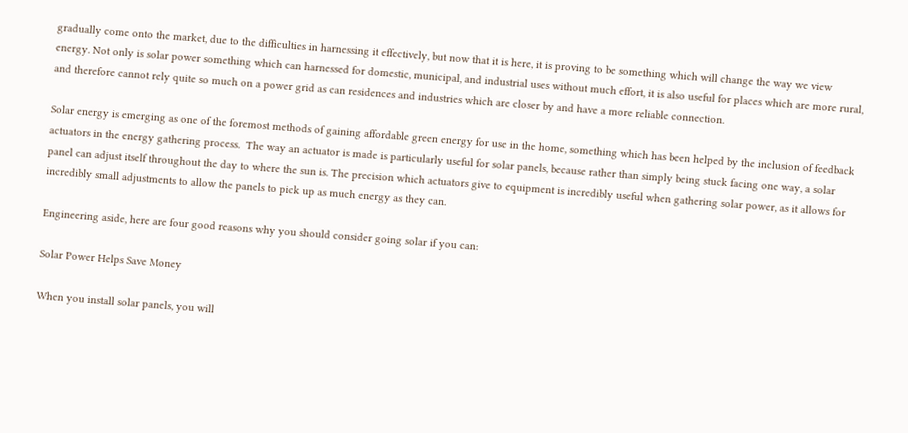gradually come onto the market, due to the difficulties in harnessing it effectively, but now that it is here, it is proving to be something which will change the way we view energy. Not only is solar power something which can harnessed for domestic, municipal, and industrial uses without much effort, it is also useful for places which are more rural, and therefore cannot rely quite so much on a power grid as can residences and industries which are closer by and have a more reliable connection.

Solar energy is emerging as one of the foremost methods of gaining affordable green energy for use in the home, something which has been helped by the inclusion of feedback actuators in the energy gathering process.  The way an actuator is made is particularly useful for solar panels, because rather than simply being stuck facing one way, a solar panel can adjust itself throughout the day to where the sun is. The precision which actuators give to equipment is incredibly useful when gathering solar power, as it allows for incredibly small adjustments to allow the panels to pick up as much energy as they can.

Engineering aside, here are four good reasons why you should consider going solar if you can:

Solar Power Helps Save Money

When you install solar panels, you will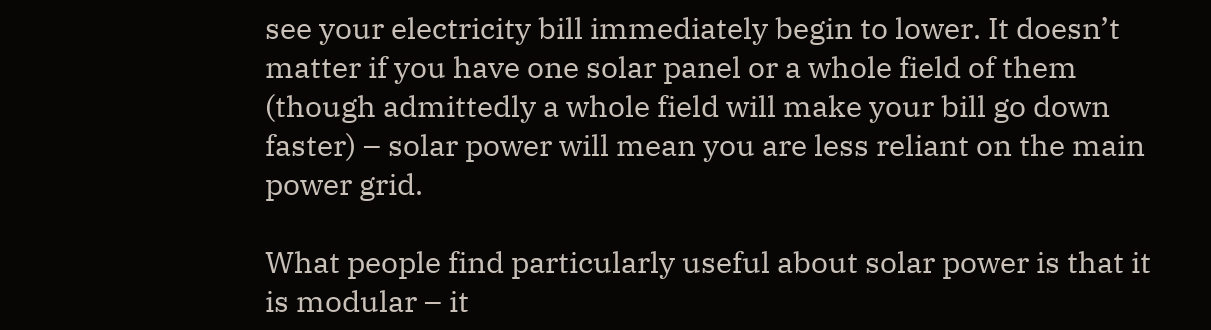see your electricity bill immediately begin to lower. It doesn’t matter if you have one solar panel or a whole field of them (though admittedly a whole field will make your bill go down faster) – solar power will mean you are less reliant on the main power grid.

What people find particularly useful about solar power is that it is modular – it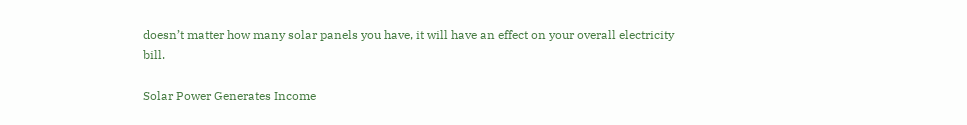doesn’t matter how many solar panels you have, it will have an effect on your overall electricity bill.

Solar Power Generates Income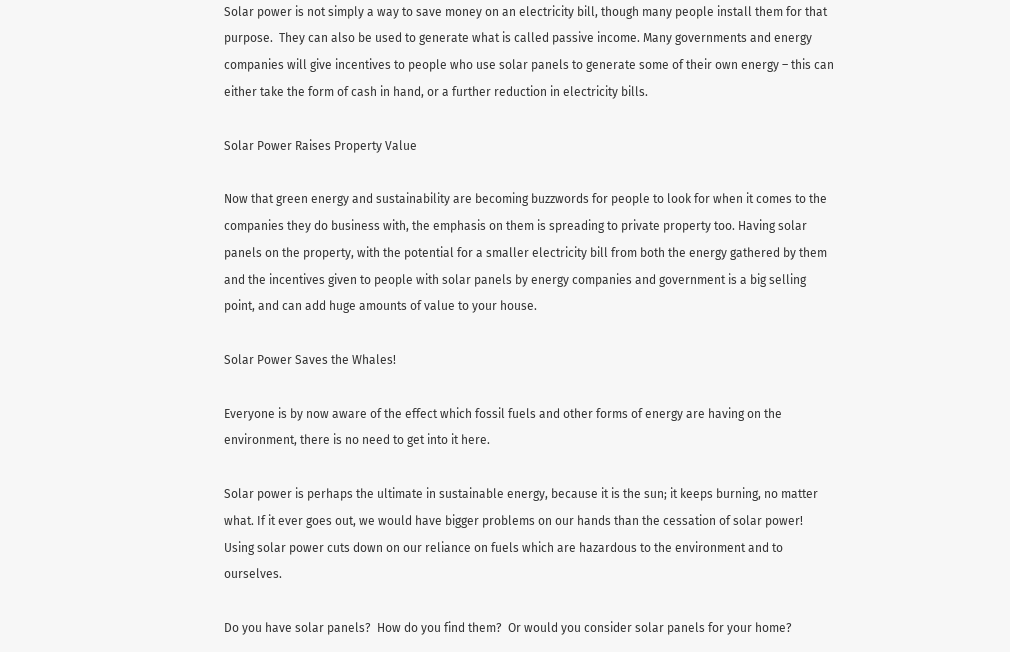Solar power is not simply a way to save money on an electricity bill, though many people install them for that purpose.  They can also be used to generate what is called passive income. Many governments and energy companies will give incentives to people who use solar panels to generate some of their own energy – this can either take the form of cash in hand, or a further reduction in electricity bills.

Solar Power Raises Property Value

Now that green energy and sustainability are becoming buzzwords for people to look for when it comes to the companies they do business with, the emphasis on them is spreading to private property too. Having solar panels on the property, with the potential for a smaller electricity bill from both the energy gathered by them and the incentives given to people with solar panels by energy companies and government is a big selling point, and can add huge amounts of value to your house.

Solar Power Saves the Whales!

Everyone is by now aware of the effect which fossil fuels and other forms of energy are having on the environment, there is no need to get into it here.

Solar power is perhaps the ultimate in sustainable energy, because it is the sun; it keeps burning, no matter what. If it ever goes out, we would have bigger problems on our hands than the cessation of solar power! Using solar power cuts down on our reliance on fuels which are hazardous to the environment and to ourselves.

Do you have solar panels?  How do you find them?  Or would you consider solar panels for your home?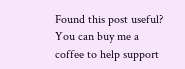Found this post useful?  You can buy me a coffee to help support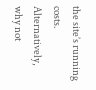the site’s running costs.  Alternatively, why not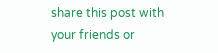share this post with your friends or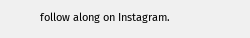follow along on Instagram.